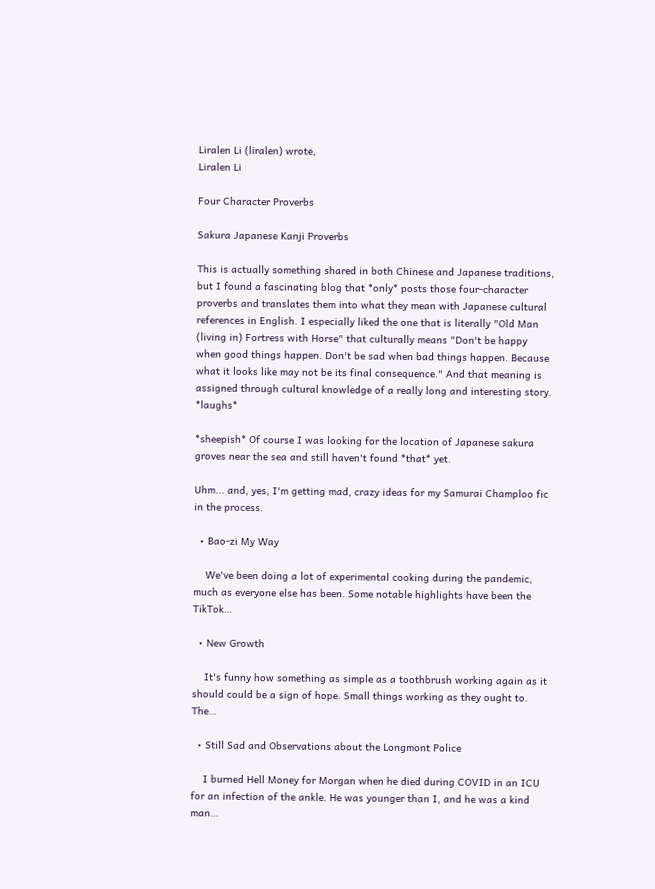Liralen Li (liralen) wrote,
Liralen Li

Four Character Proverbs

Sakura Japanese Kanji Proverbs

This is actually something shared in both Chinese and Japanese traditions, but I found a fascinating blog that *only* posts those four-character proverbs and translates them into what they mean with Japanese cultural references in English. I especially liked the one that is literally "Old Man (living in) Fortress with Horse" that culturally means "Don't be happy when good things happen. Don't be sad when bad things happen. Because what it looks like may not be its final consequence." And that meaning is assigned through cultural knowledge of a really long and interesting story. *laughs*

*sheepish* Of course I was looking for the location of Japanese sakura groves near the sea and still haven't found *that* yet.

Uhm... and, yes, I'm getting mad, crazy ideas for my Samurai Champloo fic in the process.

  • Bao-zi My Way

    We've been doing a lot of experimental cooking during the pandemic, much as everyone else has been. Some notable highlights have been the TikTok…

  • New Growth

    It's funny how something as simple as a toothbrush working again as it should could be a sign of hope. Small things working as they ought to. The…

  • Still Sad and Observations about the Longmont Police

    I burned Hell Money for Morgan when he died during COVID in an ICU for an infection of the ankle. He was younger than I, and he was a kind man…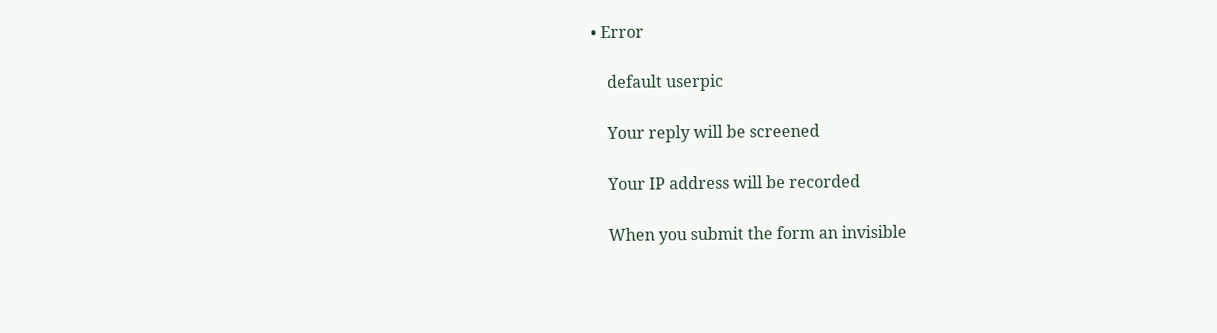• Error

    default userpic

    Your reply will be screened

    Your IP address will be recorded

    When you submit the form an invisible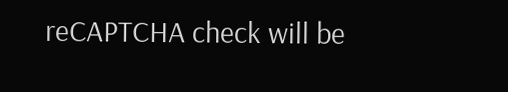reCAPTCHA check will be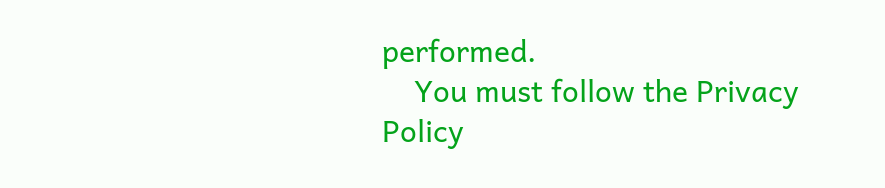performed.
    You must follow the Privacy Policy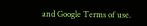and Google Terms of use.